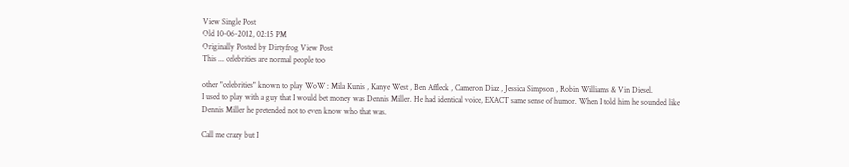View Single Post
Old 10-06-2012, 02:15 PM
Originally Posted by Dirtyfrog View Post
This ... celebrities are normal people too

other "celebrities" known to play WoW : Mila Kunis , Kanye West , Ben Affleck , Cameron Diaz , Jessica Simpson , Robin Williams & Vin Diesel.
I used to play with a guy that I would bet money was Dennis Miller. He had identical voice, EXACT same sense of humor. When I told him he sounded like Dennis Miller he pretended not to even know who that was.

Call me crazy but I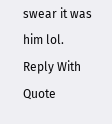swear it was him lol.
Reply With Quote